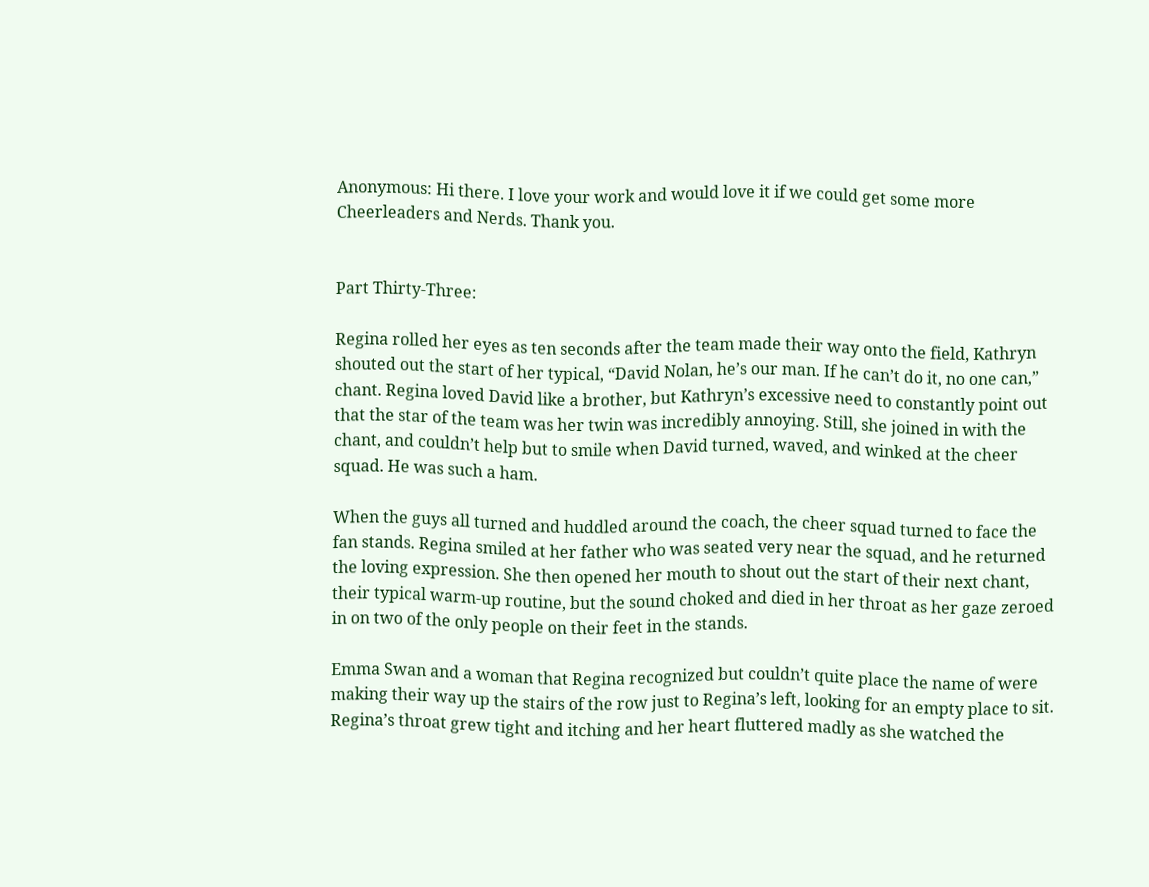Anonymous: Hi there. I love your work and would love it if we could get some more Cheerleaders and Nerds. Thank you.


Part Thirty-Three:

Regina rolled her eyes as ten seconds after the team made their way onto the field, Kathryn shouted out the start of her typical, “David Nolan, he’s our man. If he can’t do it, no one can,” chant. Regina loved David like a brother, but Kathryn’s excessive need to constantly point out that the star of the team was her twin was incredibly annoying. Still, she joined in with the chant, and couldn’t help but to smile when David turned, waved, and winked at the cheer squad. He was such a ham.

When the guys all turned and huddled around the coach, the cheer squad turned to face the fan stands. Regina smiled at her father who was seated very near the squad, and he returned the loving expression. She then opened her mouth to shout out the start of their next chant, their typical warm-up routine, but the sound choked and died in her throat as her gaze zeroed in on two of the only people on their feet in the stands.

Emma Swan and a woman that Regina recognized but couldn’t quite place the name of were making their way up the stairs of the row just to Regina’s left, looking for an empty place to sit. Regina’s throat grew tight and itching and her heart fluttered madly as she watched the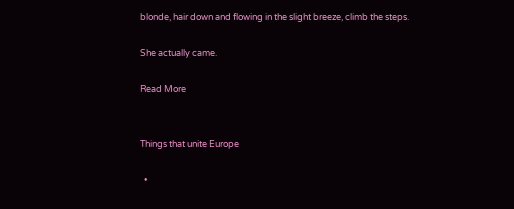blonde, hair down and flowing in the slight breeze, climb the steps.

She actually came.

Read More


Things that unite Europe

  •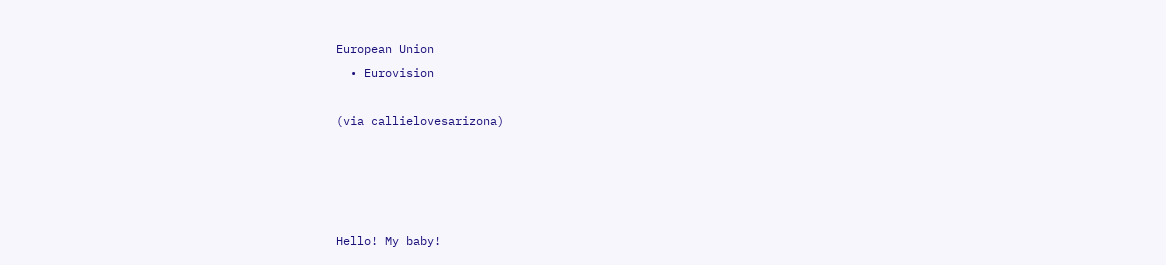European Union
  • Eurovision

(via callielovesarizona)




Hello! My baby!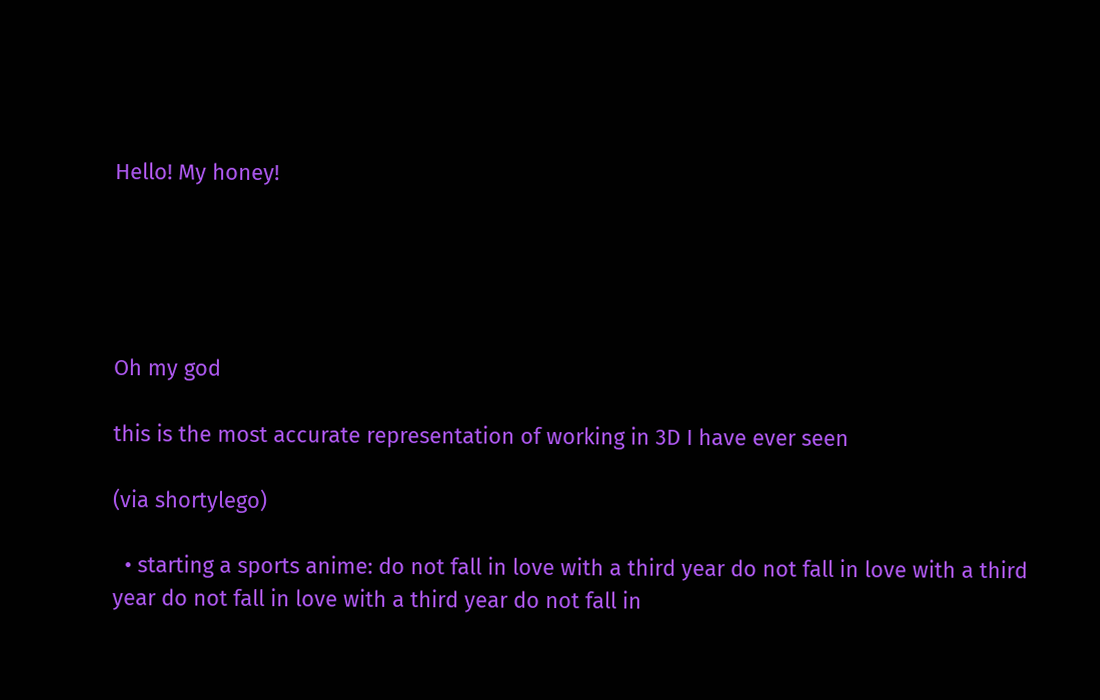Hello! My honey!





Oh my god

this is the most accurate representation of working in 3D I have ever seen

(via shortylego)

  • starting a sports anime: do not fall in love with a third year do not fall in love with a third year do not fall in love with a third year do not fall in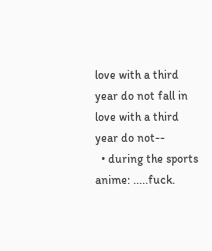love with a third year do not fall in love with a third year do not--
  • during the sports anime: .....fuck.